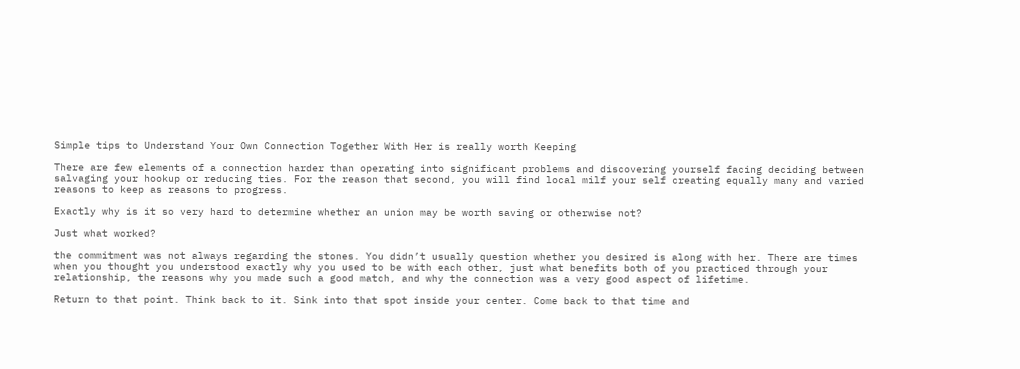Simple tips to Understand Your Own Connection Together With Her is really worth Keeping

There are few elements of a connection harder than operating into significant problems and discovering yourself facing deciding between salvaging your hookup or reducing ties. For the reason that second, you will find local milf your self creating equally many and varied reasons to keep as reasons to progress.

Exactly why is it so very hard to determine whether an union may be worth saving or otherwise not?

Just what worked?

the commitment was not always regarding the stones. You didn’t usually question whether you desired is along with her. There are times when you thought you understood exactly why you used to be with each other, just what benefits both of you practiced through your relationship, the reasons why you made such a good match, and why the connection was a very good aspect of lifetime.

Return to that point. Think back to it. Sink into that spot inside your center. Come back to that time and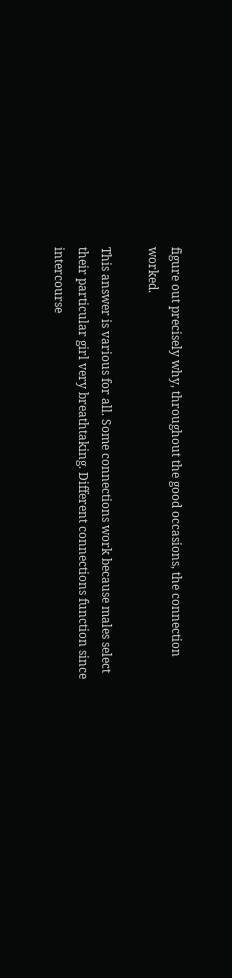figure out precisely why, throughout the good occasions, the connection worked.

This answer is various for all. Some connections work because males select their particular girl very breathtaking. Different connections function since intercourse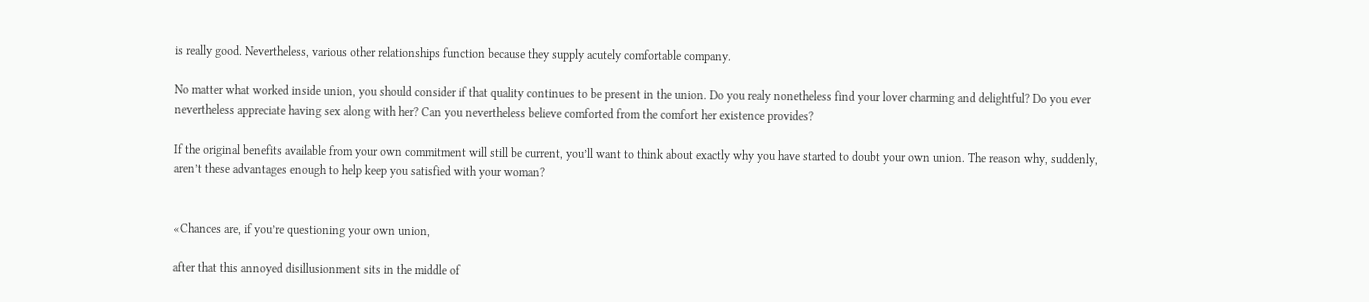is really good. Nevertheless, various other relationships function because they supply acutely comfortable company.

No matter what worked inside union, you should consider if that quality continues to be present in the union. Do you realy nonetheless find your lover charming and delightful? Do you ever nevertheless appreciate having sex along with her? Can you nevertheless believe comforted from the comfort her existence provides?

If the original benefits available from your own commitment will still be current, you’ll want to think about exactly why you have started to doubt your own union. The reason why, suddenly, aren’t these advantages enough to help keep you satisfied with your woman?


«Chances are, if you’re questioning your own union,

after that this annoyed disillusionment sits in the middle of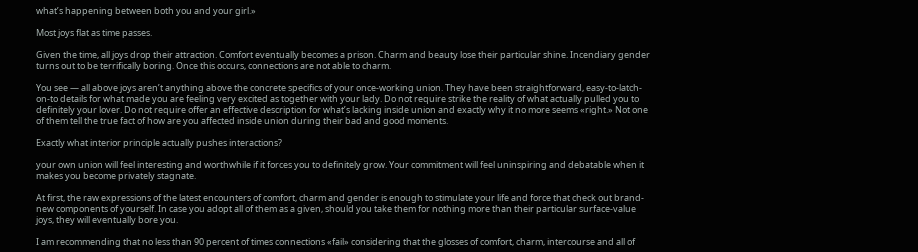what’s happening between both you and your girl.»

Most joys flat as time passes.

Given the time, all joys drop their attraction. Comfort eventually becomes a prison. Charm and beauty lose their particular shine. Incendiary gender turns out to be terrifically boring. Once this occurs, connections are not able to charm.

You see — all above joys aren’t anything above the concrete specifics of your once-working union. They have been straightforward, easy-to-latch-on-to details for what made you are feeling very excited as together with your lady. Do not require strike the reality of what actually pulled you to definitely your lover. Do not require offer an effective description for what’s lacking inside union and exactly why it no more seems «right.» Not one of them tell the true fact of how are you affected inside union during their bad and good moments.

Exactly what interior principle actually pushes interactions?

your own union will feel interesting and worthwhile if it forces you to definitely grow. Your commitment will feel uninspiring and debatable when it makes you become privately stagnate.

At first, the raw expressions of the latest encounters of comfort, charm and gender is enough to stimulate your life and force that check out brand-new components of yourself. In case you adopt all of them as a given, should you take them for nothing more than their particular surface-value joys, they will eventually bore you.

I am recommending that no less than 90 percent of times connections «fail» considering that the glosses of comfort, charm, intercourse and all of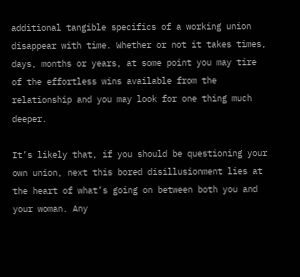additional tangible specifics of a working union disappear with time. Whether or not it takes times, days, months or years, at some point you may tire of the effortless wins available from the relationship and you may look for one thing much deeper.

It’s likely that, if you should be questioning your own union, next this bored disillusionment lies at the heart of what’s going on between both you and your woman. Any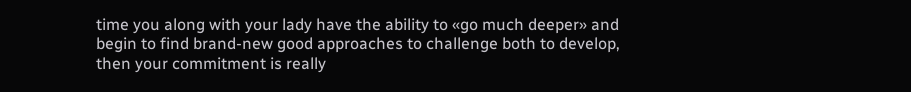time you along with your lady have the ability to «go much deeper» and begin to find brand-new good approaches to challenge both to develop, then your commitment is really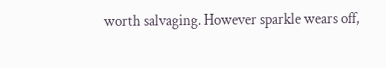worth salvaging. However sparkle wears off,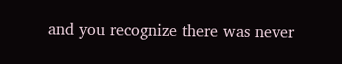and you recognize there was never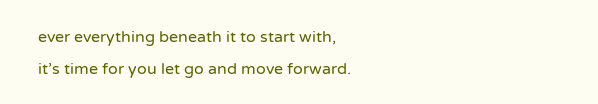ever everything beneath it to start with, it’s time for you let go and move forward.